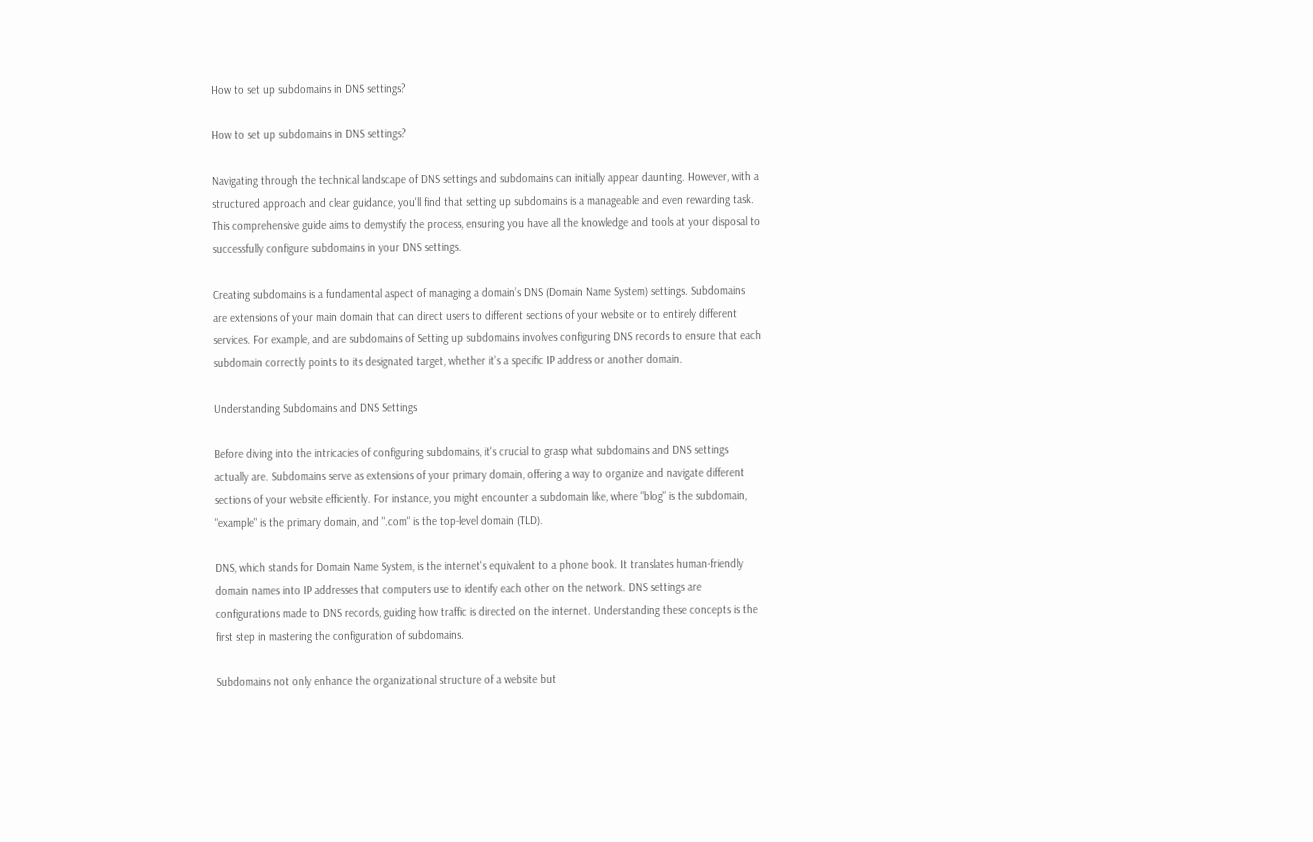How to set up subdomains in DNS settings?

How to set up subdomains in DNS settings?

Navigating through the technical landscape of DNS settings and subdomains can initially appear daunting. However, with a structured approach and clear guidance, you'll find that setting up subdomains is a manageable and even rewarding task. This comprehensive guide aims to demystify the process, ensuring you have all the knowledge and tools at your disposal to successfully configure subdomains in your DNS settings.

Creating subdomains is a fundamental aspect of managing a domain’s DNS (Domain Name System) settings. Subdomains are extensions of your main domain that can direct users to different sections of your website or to entirely different services. For example, and are subdomains of Setting up subdomains involves configuring DNS records to ensure that each subdomain correctly points to its designated target, whether it’s a specific IP address or another domain.

Understanding Subdomains and DNS Settings

Before diving into the intricacies of configuring subdomains, it's crucial to grasp what subdomains and DNS settings actually are. Subdomains serve as extensions of your primary domain, offering a way to organize and navigate different sections of your website efficiently. For instance, you might encounter a subdomain like, where "blog" is the subdomain, "example" is the primary domain, and ".com" is the top-level domain (TLD).

DNS, which stands for Domain Name System, is the internet's equivalent to a phone book. It translates human-friendly domain names into IP addresses that computers use to identify each other on the network. DNS settings are configurations made to DNS records, guiding how traffic is directed on the internet. Understanding these concepts is the first step in mastering the configuration of subdomains.

Subdomains not only enhance the organizational structure of a website but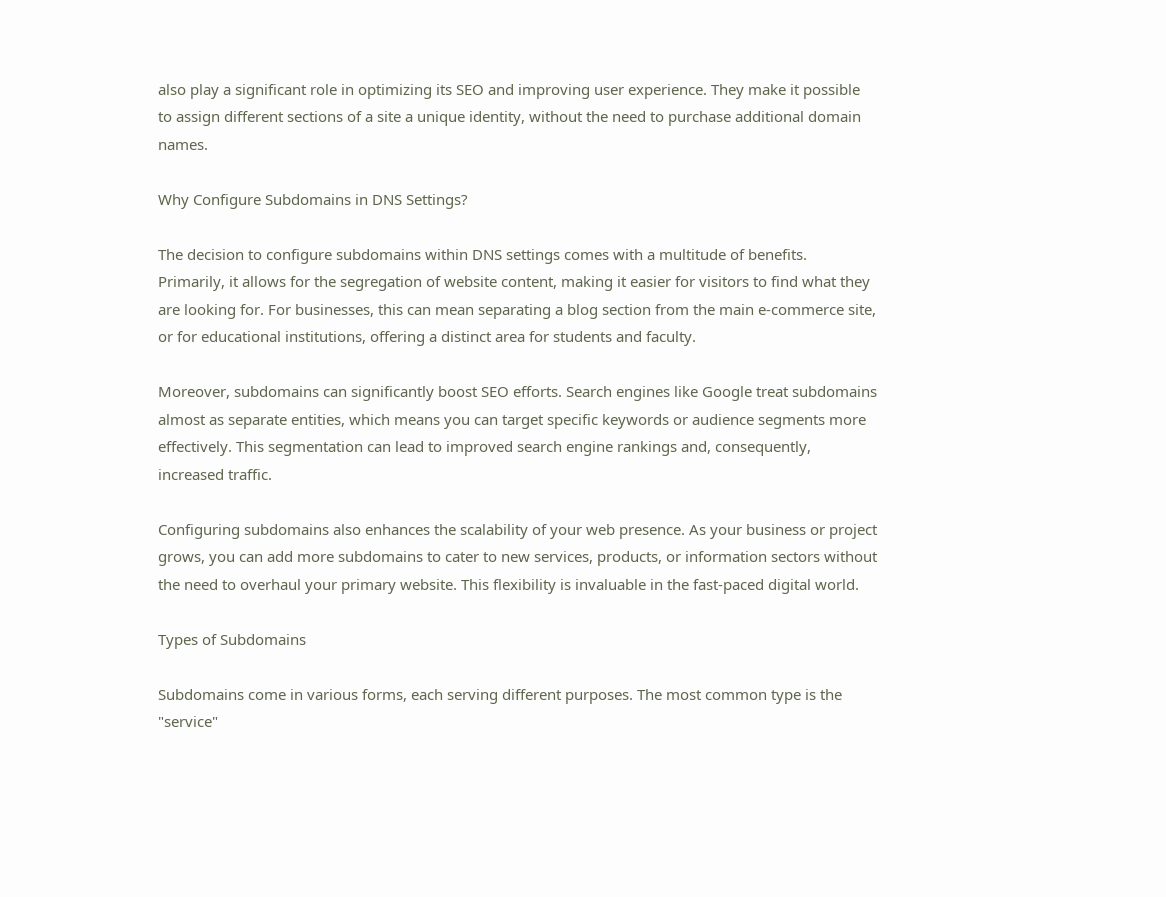also play a significant role in optimizing its SEO and improving user experience. They make it possible to assign different sections of a site a unique identity, without the need to purchase additional domain names.

Why Configure Subdomains in DNS Settings?

The decision to configure subdomains within DNS settings comes with a multitude of benefits. Primarily, it allows for the segregation of website content, making it easier for visitors to find what they are looking for. For businesses, this can mean separating a blog section from the main e-commerce site, or for educational institutions, offering a distinct area for students and faculty.

Moreover, subdomains can significantly boost SEO efforts. Search engines like Google treat subdomains almost as separate entities, which means you can target specific keywords or audience segments more effectively. This segmentation can lead to improved search engine rankings and, consequently, increased traffic.

Configuring subdomains also enhances the scalability of your web presence. As your business or project grows, you can add more subdomains to cater to new services, products, or information sectors without the need to overhaul your primary website. This flexibility is invaluable in the fast-paced digital world.

Types of Subdomains

Subdomains come in various forms, each serving different purposes. The most common type is the "service"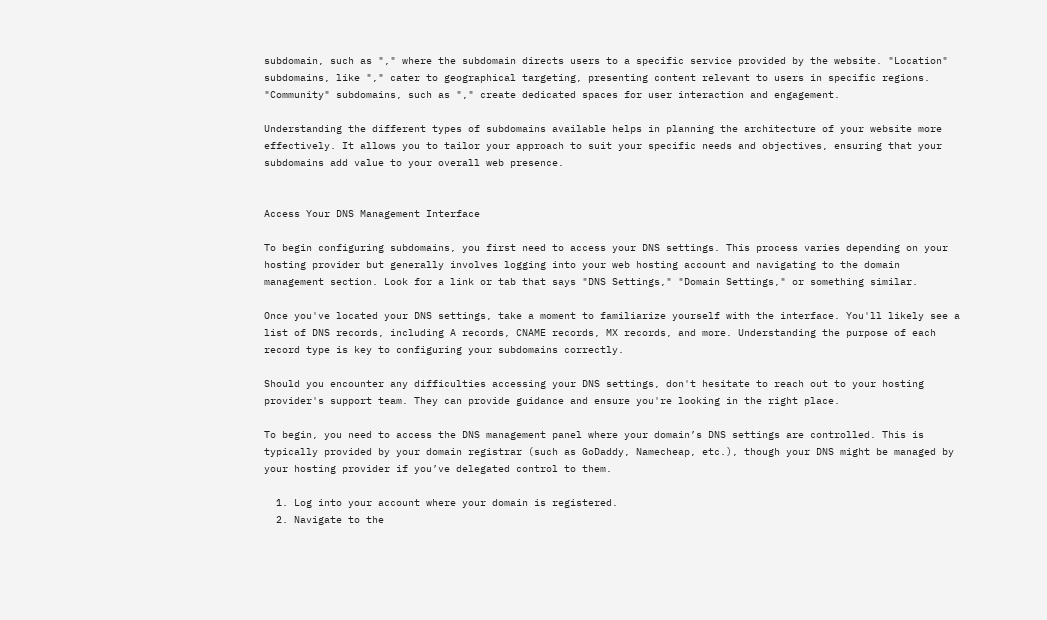subdomain, such as "," where the subdomain directs users to a specific service provided by the website. "Location" subdomains, like "," cater to geographical targeting, presenting content relevant to users in specific regions. "Community" subdomains, such as "," create dedicated spaces for user interaction and engagement.

Understanding the different types of subdomains available helps in planning the architecture of your website more effectively. It allows you to tailor your approach to suit your specific needs and objectives, ensuring that your subdomains add value to your overall web presence.


Access Your DNS Management Interface

To begin configuring subdomains, you first need to access your DNS settings. This process varies depending on your hosting provider but generally involves logging into your web hosting account and navigating to the domain management section. Look for a link or tab that says "DNS Settings," "Domain Settings," or something similar.

Once you've located your DNS settings, take a moment to familiarize yourself with the interface. You'll likely see a list of DNS records, including A records, CNAME records, MX records, and more. Understanding the purpose of each record type is key to configuring your subdomains correctly.

Should you encounter any difficulties accessing your DNS settings, don't hesitate to reach out to your hosting provider's support team. They can provide guidance and ensure you're looking in the right place.

To begin, you need to access the DNS management panel where your domain’s DNS settings are controlled. This is typically provided by your domain registrar (such as GoDaddy, Namecheap, etc.), though your DNS might be managed by your hosting provider if you’ve delegated control to them.

  1. Log into your account where your domain is registered.
  2. Navigate to the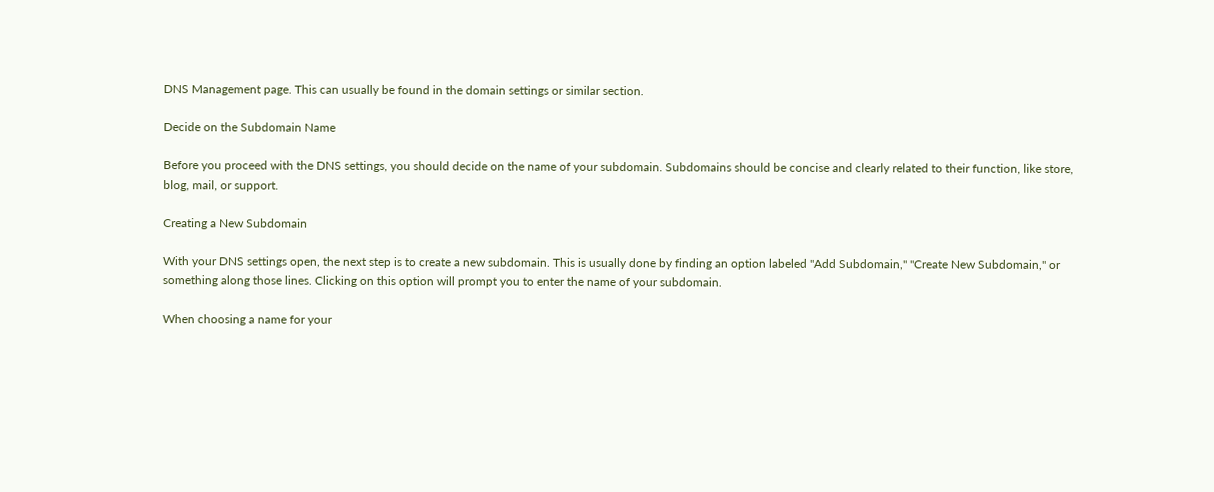DNS Management page. This can usually be found in the domain settings or similar section.

Decide on the Subdomain Name

Before you proceed with the DNS settings, you should decide on the name of your subdomain. Subdomains should be concise and clearly related to their function, like store, blog, mail, or support.

Creating a New Subdomain

With your DNS settings open, the next step is to create a new subdomain. This is usually done by finding an option labeled "Add Subdomain," "Create New Subdomain," or something along those lines. Clicking on this option will prompt you to enter the name of your subdomain.

When choosing a name for your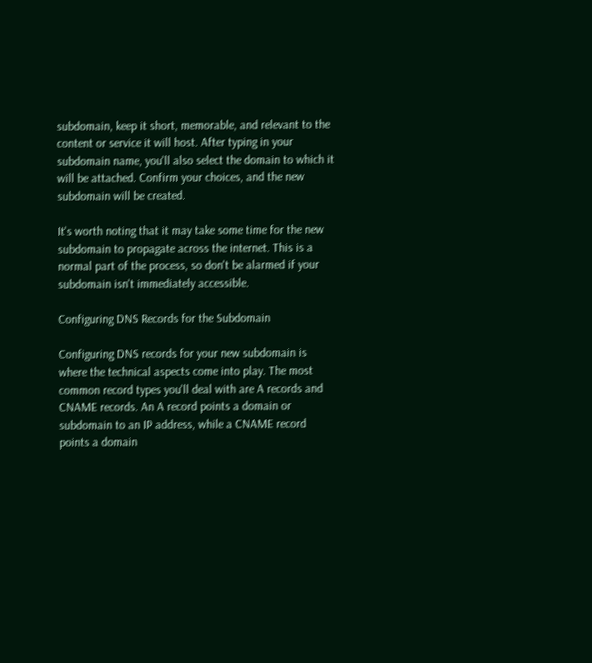subdomain, keep it short, memorable, and relevant to the content or service it will host. After typing in your subdomain name, you'll also select the domain to which it will be attached. Confirm your choices, and the new subdomain will be created.

It's worth noting that it may take some time for the new subdomain to propagate across the internet. This is a normal part of the process, so don't be alarmed if your subdomain isn't immediately accessible.

Configuring DNS Records for the Subdomain

Configuring DNS records for your new subdomain is where the technical aspects come into play. The most common record types you'll deal with are A records and CNAME records. An A record points a domain or subdomain to an IP address, while a CNAME record points a domain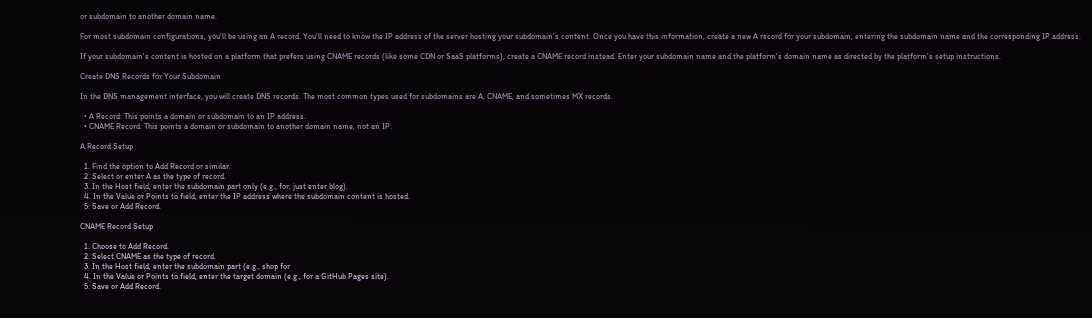or subdomain to another domain name.

For most subdomain configurations, you'll be using an A record. You'll need to know the IP address of the server hosting your subdomain's content. Once you have this information, create a new A record for your subdomain, entering the subdomain name and the corresponding IP address.

If your subdomain's content is hosted on a platform that prefers using CNAME records (like some CDN or SaaS platforms), create a CNAME record instead. Enter your subdomain name and the platform's domain name as directed by the platform's setup instructions.

Create DNS Records for Your Subdomain

In the DNS management interface, you will create DNS records. The most common types used for subdomains are A, CNAME, and sometimes MX records.

  • A Record: This points a domain or subdomain to an IP address.
  • CNAME Record: This points a domain or subdomain to another domain name, not an IP.

A Record Setup

  1. Find the option to Add Record or similar.
  2. Select or enter A as the type of record.
  3. In the Host field, enter the subdomain part only (e.g., for, just enter blog).
  4. In the Value or Points to field, enter the IP address where the subdomain content is hosted.
  5. Save or Add Record.

CNAME Record Setup

  1. Choose to Add Record.
  2. Select CNAME as the type of record.
  3. In the Host field, enter the subdomain part (e.g., shop for
  4. In the Value or Points to field, enter the target domain (e.g., for a GitHub Pages site).
  5. Save or Add Record.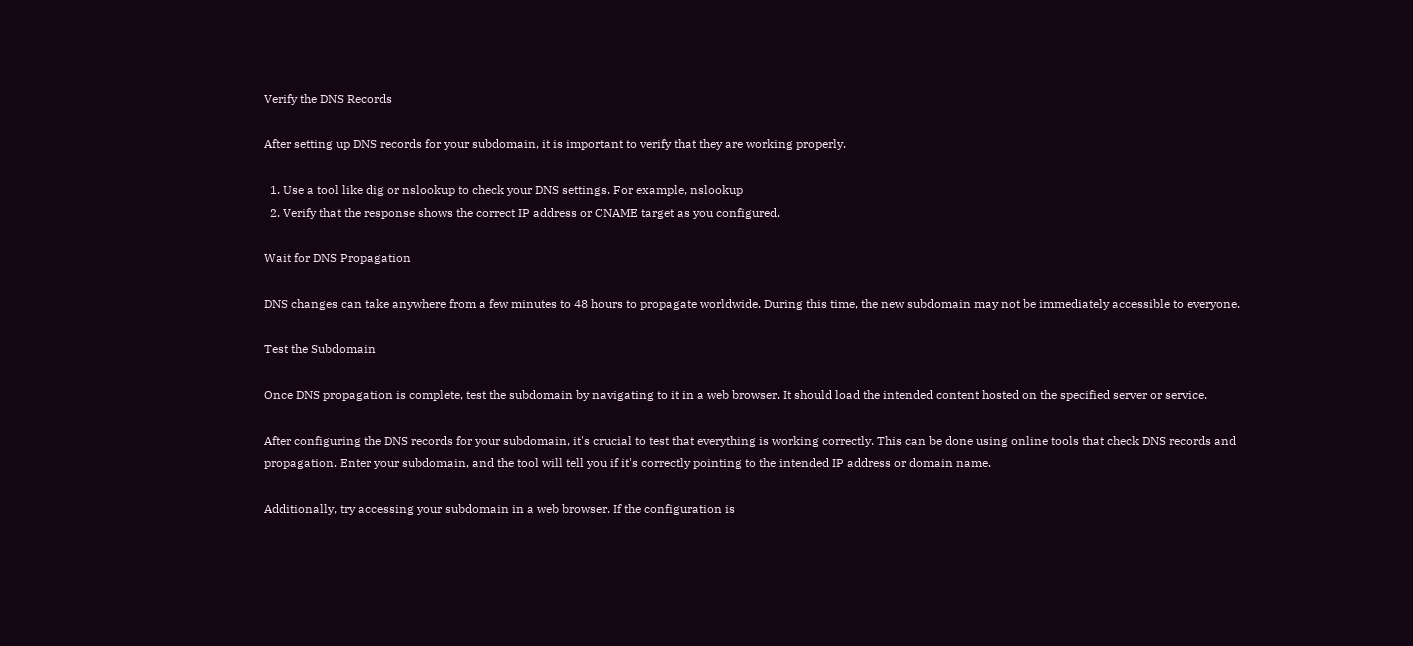Verify the DNS Records

After setting up DNS records for your subdomain, it is important to verify that they are working properly.

  1. Use a tool like dig or nslookup to check your DNS settings. For example, nslookup
  2. Verify that the response shows the correct IP address or CNAME target as you configured.

Wait for DNS Propagation

DNS changes can take anywhere from a few minutes to 48 hours to propagate worldwide. During this time, the new subdomain may not be immediately accessible to everyone.

Test the Subdomain

Once DNS propagation is complete, test the subdomain by navigating to it in a web browser. It should load the intended content hosted on the specified server or service.

After configuring the DNS records for your subdomain, it's crucial to test that everything is working correctly. This can be done using online tools that check DNS records and propagation. Enter your subdomain, and the tool will tell you if it's correctly pointing to the intended IP address or domain name.

Additionally, try accessing your subdomain in a web browser. If the configuration is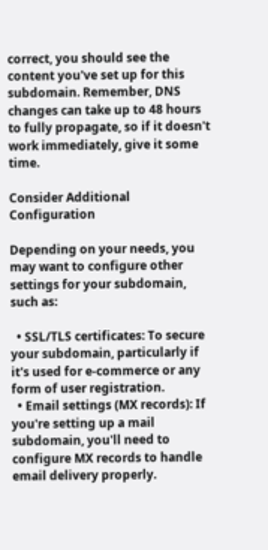correct, you should see the content you've set up for this subdomain. Remember, DNS changes can take up to 48 hours to fully propagate, so if it doesn't work immediately, give it some time.

Consider Additional Configuration

Depending on your needs, you may want to configure other settings for your subdomain, such as:

  • SSL/TLS certificates: To secure your subdomain, particularly if it's used for e-commerce or any form of user registration.
  • Email settings (MX records): If you're setting up a mail subdomain, you'll need to configure MX records to handle email delivery properly.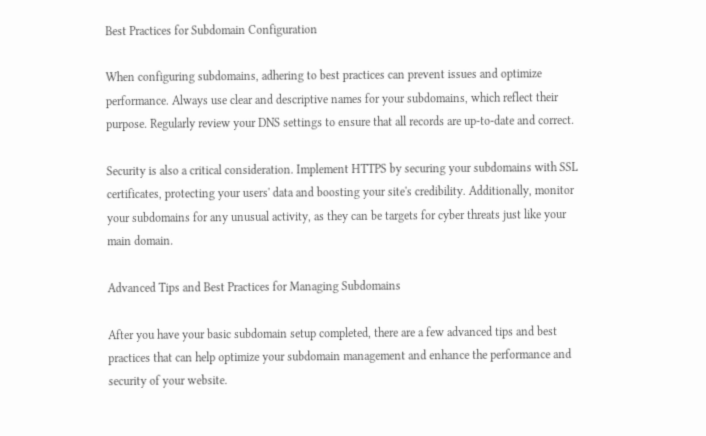Best Practices for Subdomain Configuration

When configuring subdomains, adhering to best practices can prevent issues and optimize performance. Always use clear and descriptive names for your subdomains, which reflect their purpose. Regularly review your DNS settings to ensure that all records are up-to-date and correct.

Security is also a critical consideration. Implement HTTPS by securing your subdomains with SSL certificates, protecting your users' data and boosting your site's credibility. Additionally, monitor your subdomains for any unusual activity, as they can be targets for cyber threats just like your main domain.

Advanced Tips and Best Practices for Managing Subdomains

After you have your basic subdomain setup completed, there are a few advanced tips and best practices that can help optimize your subdomain management and enhance the performance and security of your website.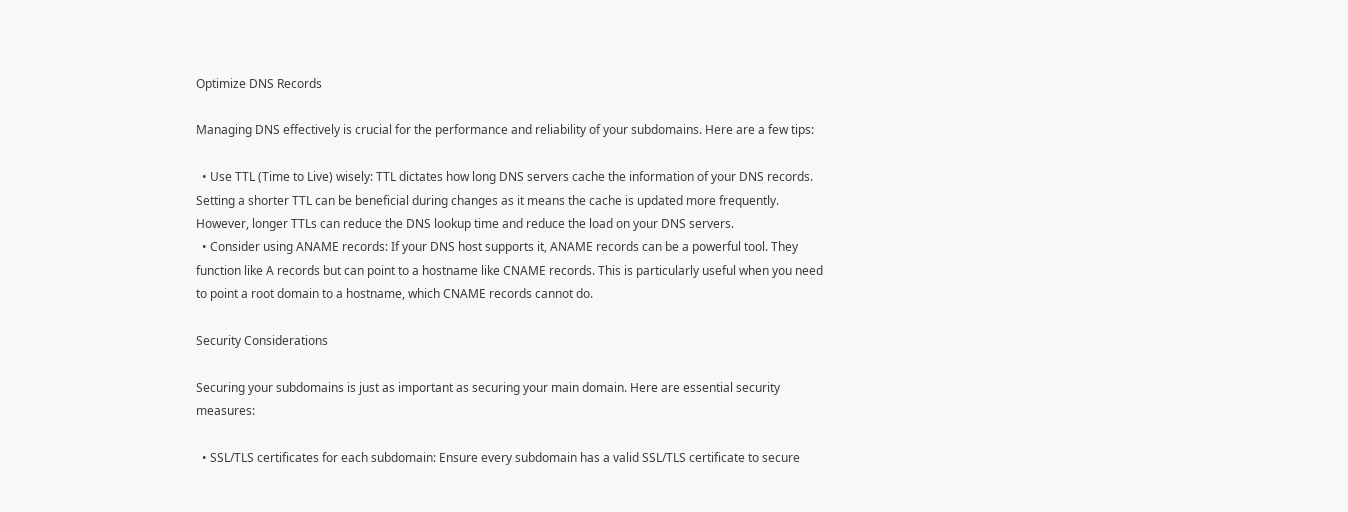Optimize DNS Records

Managing DNS effectively is crucial for the performance and reliability of your subdomains. Here are a few tips:

  • Use TTL (Time to Live) wisely: TTL dictates how long DNS servers cache the information of your DNS records. Setting a shorter TTL can be beneficial during changes as it means the cache is updated more frequently. However, longer TTLs can reduce the DNS lookup time and reduce the load on your DNS servers.
  • Consider using ANAME records: If your DNS host supports it, ANAME records can be a powerful tool. They function like A records but can point to a hostname like CNAME records. This is particularly useful when you need to point a root domain to a hostname, which CNAME records cannot do.

Security Considerations

Securing your subdomains is just as important as securing your main domain. Here are essential security measures:

  • SSL/TLS certificates for each subdomain: Ensure every subdomain has a valid SSL/TLS certificate to secure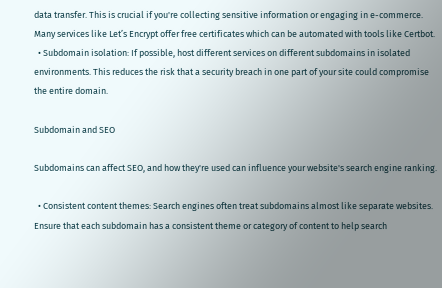data transfer. This is crucial if you're collecting sensitive information or engaging in e-commerce. Many services like Let’s Encrypt offer free certificates which can be automated with tools like Certbot.
  • Subdomain isolation: If possible, host different services on different subdomains in isolated environments. This reduces the risk that a security breach in one part of your site could compromise the entire domain.

Subdomain and SEO

Subdomains can affect SEO, and how they're used can influence your website's search engine ranking.

  • Consistent content themes: Search engines often treat subdomains almost like separate websites. Ensure that each subdomain has a consistent theme or category of content to help search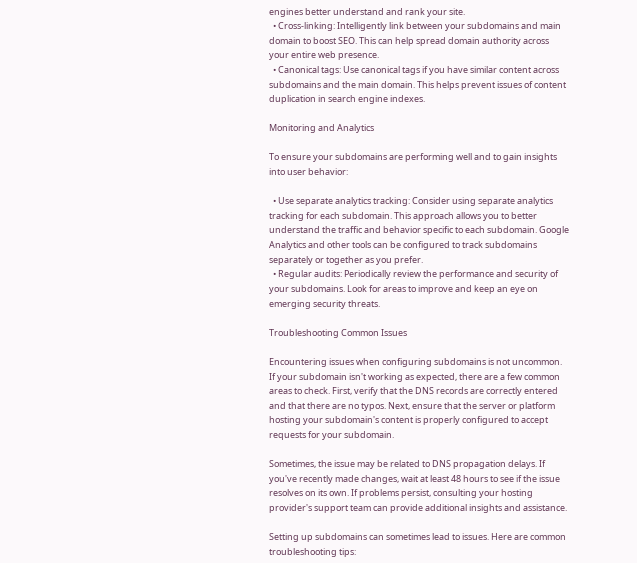engines better understand and rank your site.
  • Cross-linking: Intelligently link between your subdomains and main domain to boost SEO. This can help spread domain authority across your entire web presence.
  • Canonical tags: Use canonical tags if you have similar content across subdomains and the main domain. This helps prevent issues of content duplication in search engine indexes.

Monitoring and Analytics

To ensure your subdomains are performing well and to gain insights into user behavior:

  • Use separate analytics tracking: Consider using separate analytics tracking for each subdomain. This approach allows you to better understand the traffic and behavior specific to each subdomain. Google Analytics and other tools can be configured to track subdomains separately or together as you prefer.
  • Regular audits: Periodically review the performance and security of your subdomains. Look for areas to improve and keep an eye on emerging security threats.

Troubleshooting Common Issues

Encountering issues when configuring subdomains is not uncommon. If your subdomain isn't working as expected, there are a few common areas to check. First, verify that the DNS records are correctly entered and that there are no typos. Next, ensure that the server or platform hosting your subdomain's content is properly configured to accept requests for your subdomain.

Sometimes, the issue may be related to DNS propagation delays. If you've recently made changes, wait at least 48 hours to see if the issue resolves on its own. If problems persist, consulting your hosting provider's support team can provide additional insights and assistance.

Setting up subdomains can sometimes lead to issues. Here are common troubleshooting tips: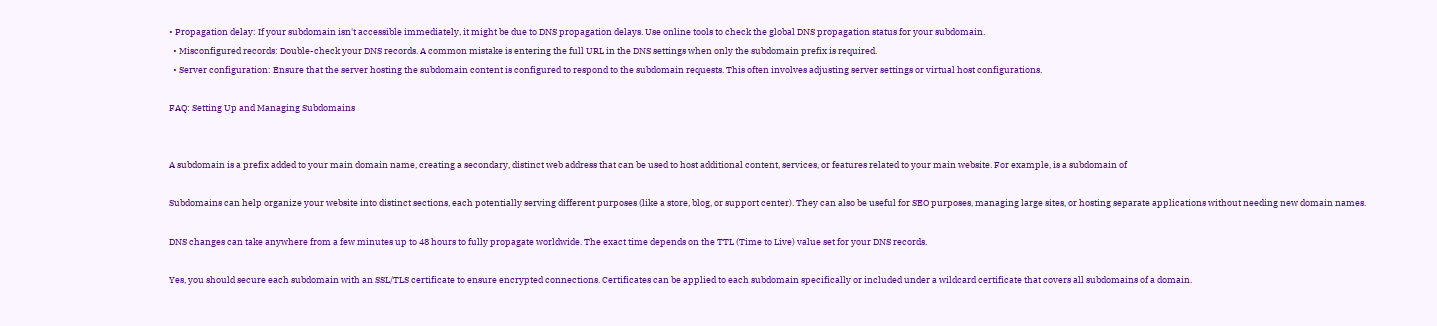• Propagation delay: If your subdomain isn't accessible immediately, it might be due to DNS propagation delays. Use online tools to check the global DNS propagation status for your subdomain.
  • Misconfigured records: Double-check your DNS records. A common mistake is entering the full URL in the DNS settings when only the subdomain prefix is required.
  • Server configuration: Ensure that the server hosting the subdomain content is configured to respond to the subdomain requests. This often involves adjusting server settings or virtual host configurations.

FAQ: Setting Up and Managing Subdomains


A subdomain is a prefix added to your main domain name, creating a secondary, distinct web address that can be used to host additional content, services, or features related to your main website. For example, is a subdomain of

Subdomains can help organize your website into distinct sections, each potentially serving different purposes (like a store, blog, or support center). They can also be useful for SEO purposes, managing large sites, or hosting separate applications without needing new domain names.

DNS changes can take anywhere from a few minutes up to 48 hours to fully propagate worldwide. The exact time depends on the TTL (Time to Live) value set for your DNS records.

Yes, you should secure each subdomain with an SSL/TLS certificate to ensure encrypted connections. Certificates can be applied to each subdomain specifically or included under a wildcard certificate that covers all subdomains of a domain.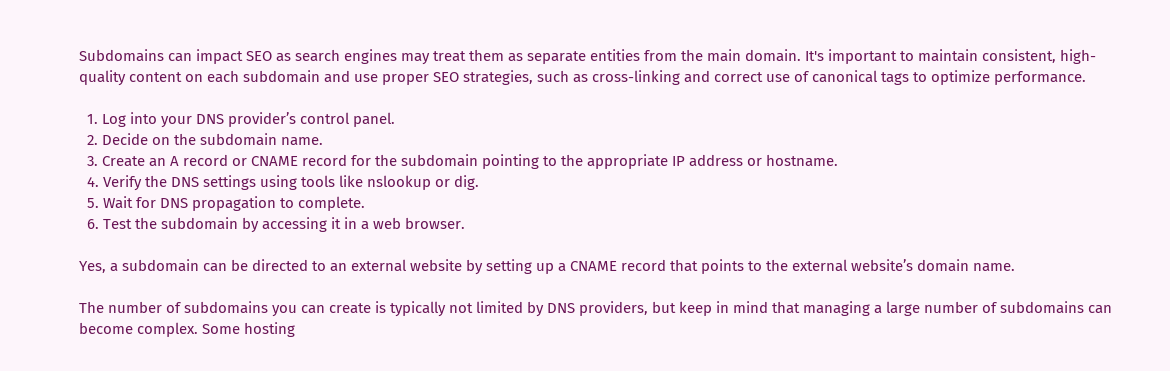Subdomains can impact SEO as search engines may treat them as separate entities from the main domain. It's important to maintain consistent, high-quality content on each subdomain and use proper SEO strategies, such as cross-linking and correct use of canonical tags to optimize performance.

  1. Log into your DNS provider’s control panel.
  2. Decide on the subdomain name.
  3. Create an A record or CNAME record for the subdomain pointing to the appropriate IP address or hostname.
  4. Verify the DNS settings using tools like nslookup or dig.
  5. Wait for DNS propagation to complete.
  6. Test the subdomain by accessing it in a web browser.

Yes, a subdomain can be directed to an external website by setting up a CNAME record that points to the external website’s domain name.

The number of subdomains you can create is typically not limited by DNS providers, but keep in mind that managing a large number of subdomains can become complex. Some hosting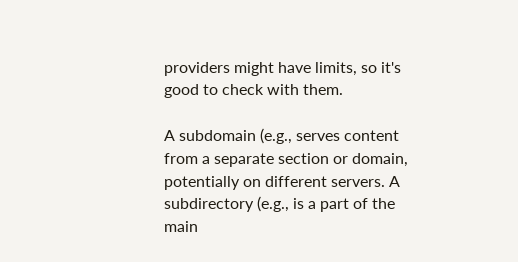providers might have limits, so it's good to check with them.

A subdomain (e.g., serves content from a separate section or domain, potentially on different servers. A subdirectory (e.g., is a part of the main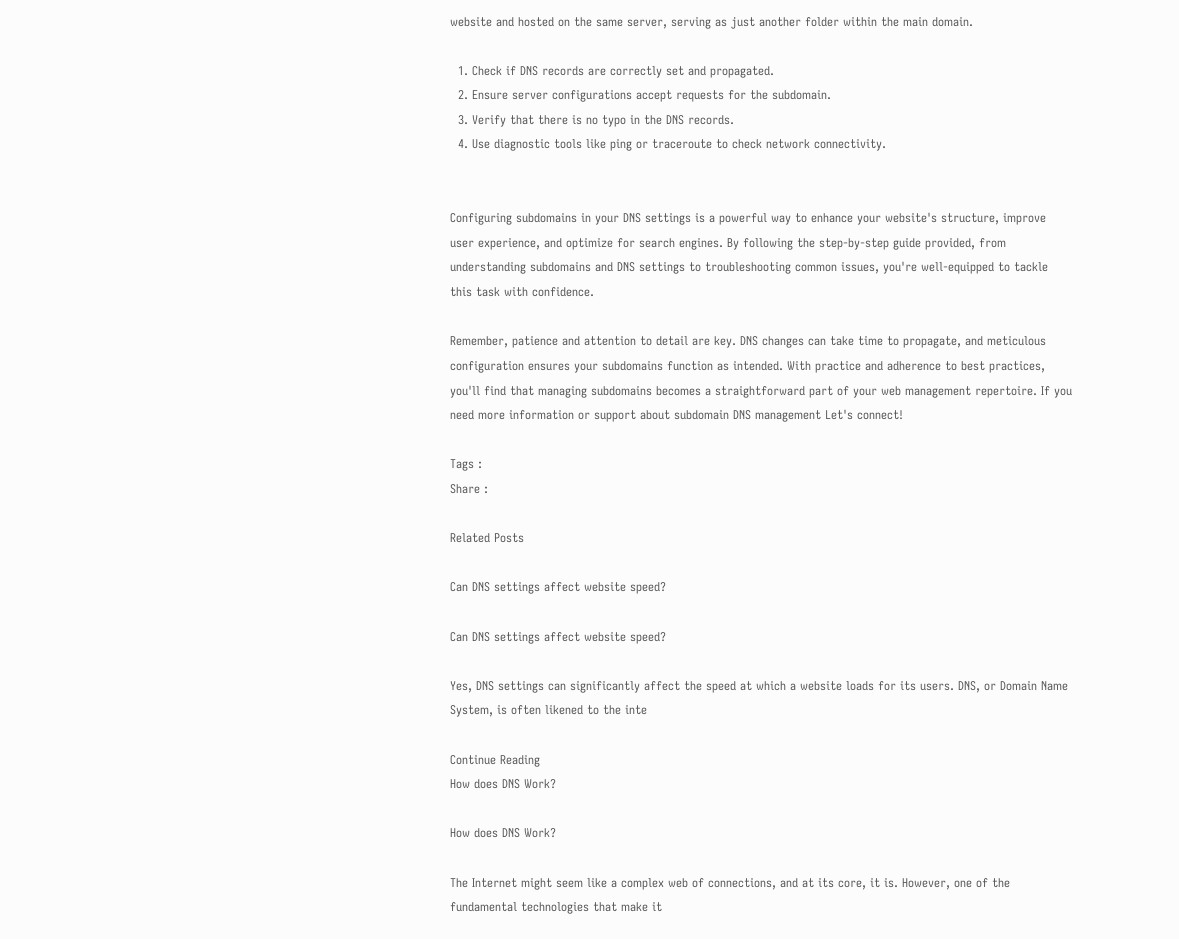website and hosted on the same server, serving as just another folder within the main domain.

  1. Check if DNS records are correctly set and propagated.
  2. Ensure server configurations accept requests for the subdomain.
  3. Verify that there is no typo in the DNS records.
  4. Use diagnostic tools like ping or traceroute to check network connectivity.


Configuring subdomains in your DNS settings is a powerful way to enhance your website's structure, improve user experience, and optimize for search engines. By following the step-by-step guide provided, from understanding subdomains and DNS settings to troubleshooting common issues, you're well-equipped to tackle this task with confidence.

Remember, patience and attention to detail are key. DNS changes can take time to propagate, and meticulous configuration ensures your subdomains function as intended. With practice and adherence to best practices, you'll find that managing subdomains becomes a straightforward part of your web management repertoire. If you need more information or support about subdomain DNS management Let's connect!

Tags :
Share :

Related Posts

Can DNS settings affect website speed?

Can DNS settings affect website speed?

Yes, DNS settings can significantly affect the speed at which a website loads for its users. DNS, or Domain Name System, is often likened to the inte

Continue Reading
How does DNS Work?

How does DNS Work?

The Internet might seem like a complex web of connections, and at its core, it is. However, one of the fundamental technologies that make it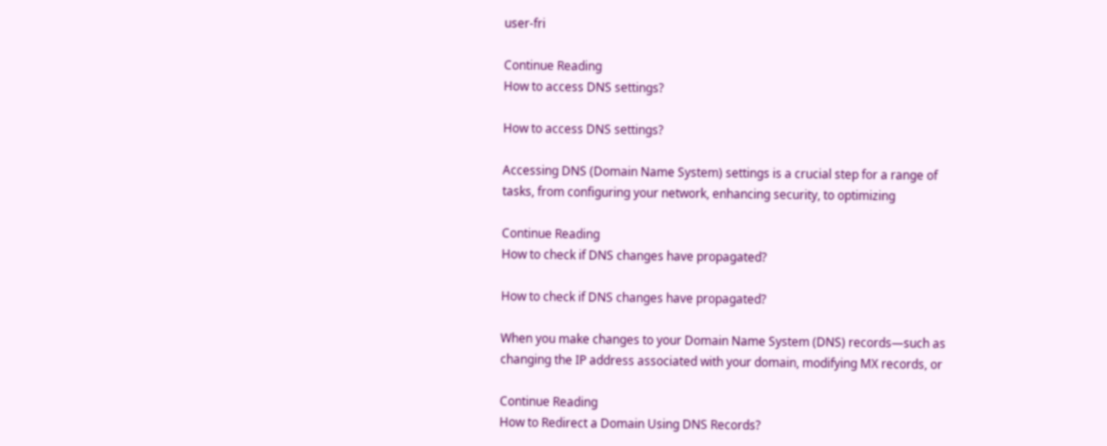user-fri

Continue Reading
How to access DNS settings?

How to access DNS settings?

Accessing DNS (Domain Name System) settings is a crucial step for a range of tasks, from configuring your network, enhancing security, to optimizing

Continue Reading
How to check if DNS changes have propagated?

How to check if DNS changes have propagated?

When you make changes to your Domain Name System (DNS) records—such as changing the IP address associated with your domain, modifying MX records, or

Continue Reading
How to Redirect a Domain Using DNS Records?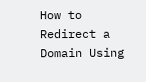How to Redirect a Domain Using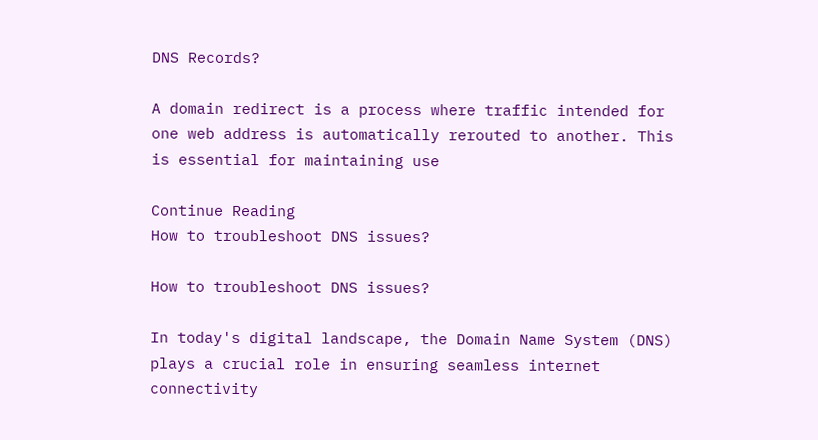DNS Records?

A domain redirect is a process where traffic intended for one web address is automatically rerouted to another. This is essential for maintaining use

Continue Reading
How to troubleshoot DNS issues?

How to troubleshoot DNS issues?

In today's digital landscape, the Domain Name System (DNS) plays a crucial role in ensuring seamless internet connectivity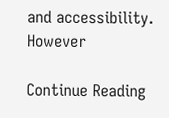and accessibility. However

Continue Reading